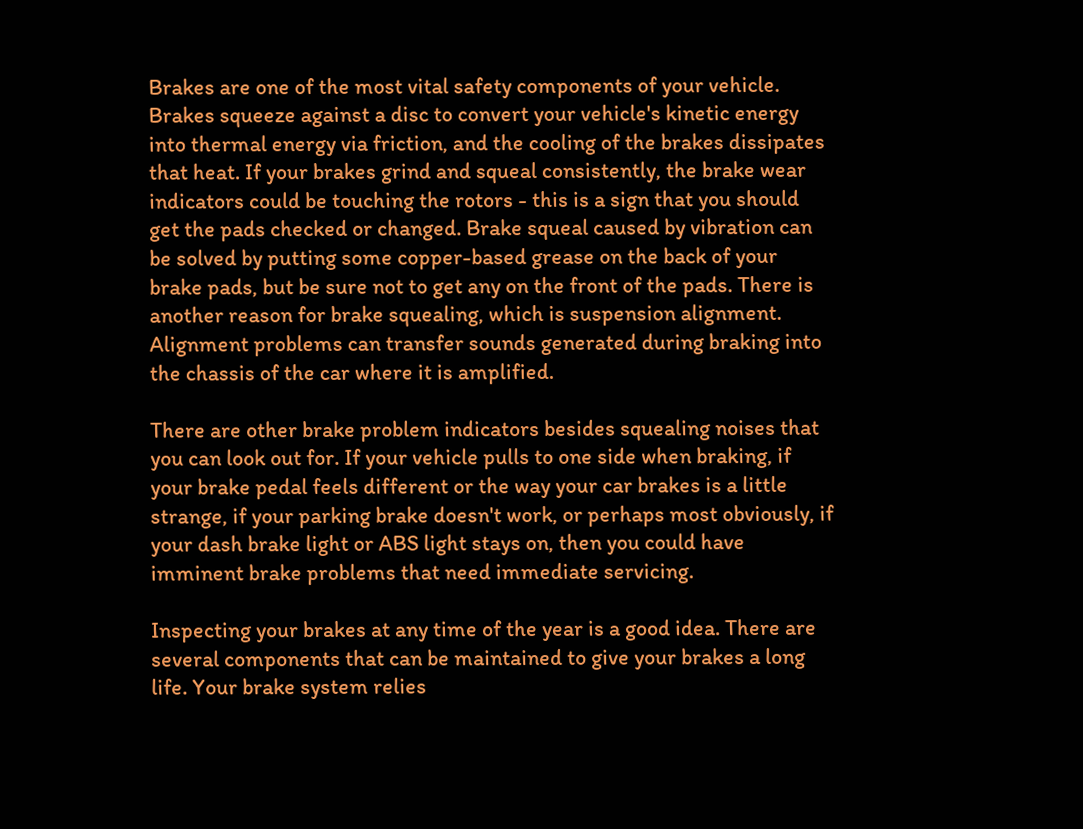Brakes are one of the most vital safety components of your vehicle. Brakes squeeze against a disc to convert your vehicle's kinetic energy into thermal energy via friction, and the cooling of the brakes dissipates that heat. If your brakes grind and squeal consistently, the brake wear indicators could be touching the rotors - this is a sign that you should get the pads checked or changed. Brake squeal caused by vibration can be solved by putting some copper-based grease on the back of your brake pads, but be sure not to get any on the front of the pads. There is another reason for brake squealing, which is suspension alignment. Alignment problems can transfer sounds generated during braking into the chassis of the car where it is amplified.

There are other brake problem indicators besides squealing noises that you can look out for. If your vehicle pulls to one side when braking, if your brake pedal feels different or the way your car brakes is a little strange, if your parking brake doesn't work, or perhaps most obviously, if your dash brake light or ABS light stays on, then you could have imminent brake problems that need immediate servicing.

Inspecting your brakes at any time of the year is a good idea. There are several components that can be maintained to give your brakes a long life. Your brake system relies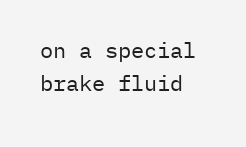on a special brake fluid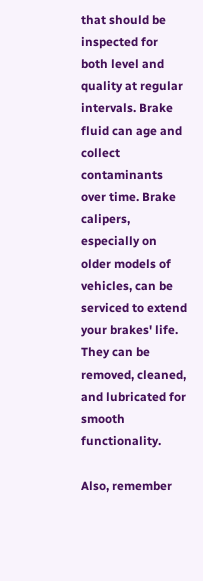that should be inspected for both level and quality at regular intervals. Brake fluid can age and collect contaminants over time. Brake calipers, especially on older models of vehicles, can be serviced to extend your brakes' life. They can be removed, cleaned, and lubricated for smooth functionality.

Also, remember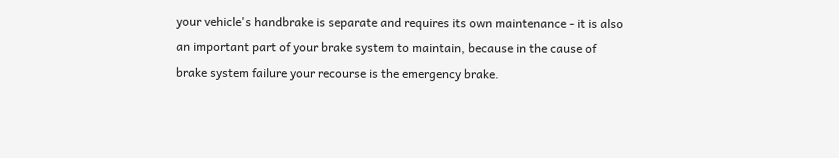your vehicle's handbrake is separate and requires its own maintenance - it is also an important part of your brake system to maintain, because in the cause of brake system failure your recourse is the emergency brake.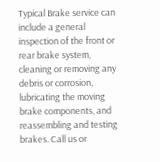Typical Brake service can include a general inspection of the front or rear brake system, cleaning or removing any debris or corrosion, lubricating the moving brake components, and reassembling and testing brakes. Call us or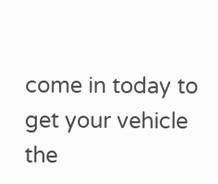come in today to get your vehicle the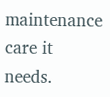maintenance care it needs.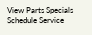View Parts Specials Schedule Service